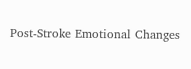Post-Stroke Emotional Changes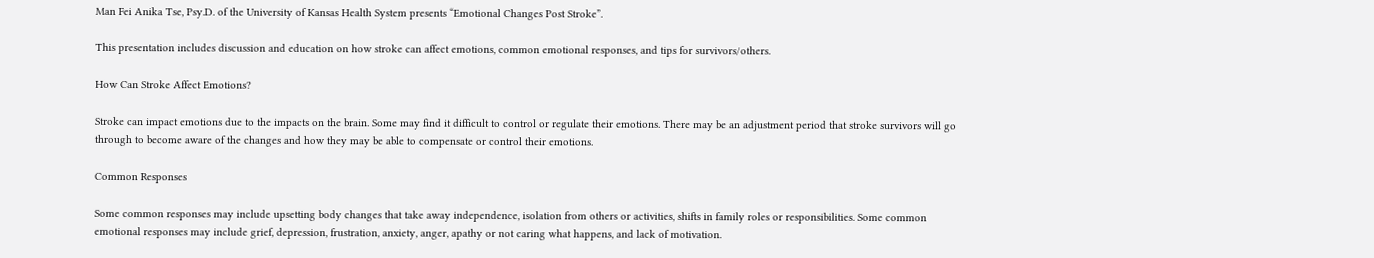Man Fei Anika Tse, Psy.D. of the University of Kansas Health System presents “Emotional Changes Post Stroke”.

This presentation includes discussion and education on how stroke can affect emotions, common emotional responses, and tips for survivors/others.

How Can Stroke Affect Emotions?

Stroke can impact emotions due to the impacts on the brain. Some may find it difficult to control or regulate their emotions. There may be an adjustment period that stroke survivors will go through to become aware of the changes and how they may be able to compensate or control their emotions.

Common Responses

Some common responses may include upsetting body changes that take away independence, isolation from others or activities, shifts in family roles or responsibilities. Some common emotional responses may include grief, depression, frustration, anxiety, anger, apathy or not caring what happens, and lack of motivation.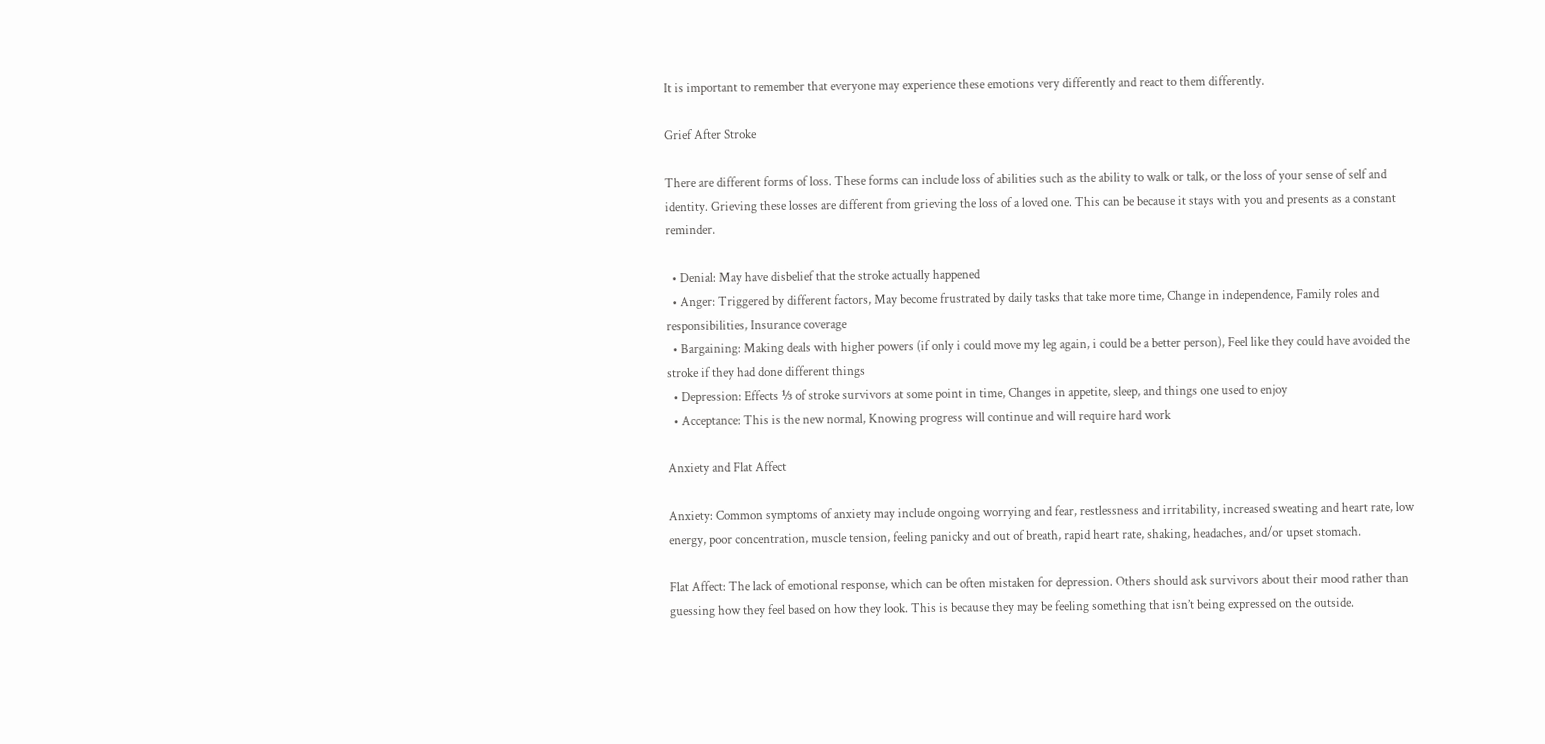It is important to remember that everyone may experience these emotions very differently and react to them differently.

Grief After Stroke

There are different forms of loss. These forms can include loss of abilities such as the ability to walk or talk, or the loss of your sense of self and identity. Grieving these losses are different from grieving the loss of a loved one. This can be because it stays with you and presents as a constant reminder.

  • Denial: May have disbelief that the stroke actually happened
  • Anger: Triggered by different factors, May become frustrated by daily tasks that take more time, Change in independence, Family roles and responsibilities, Insurance coverage
  • Bargaining: Making deals with higher powers (if only i could move my leg again, i could be a better person), Feel like they could have avoided the stroke if they had done different things
  • Depression: Effects ⅓ of stroke survivors at some point in time, Changes in appetite, sleep, and things one used to enjoy
  • Acceptance: This is the new normal, Knowing progress will continue and will require hard work

Anxiety and Flat Affect

Anxiety: Common symptoms of anxiety may include ongoing worrying and fear, restlessness and irritability, increased sweating and heart rate, low energy, poor concentration, muscle tension, feeling panicky and out of breath, rapid heart rate, shaking, headaches, and/or upset stomach.

Flat Affect: The lack of emotional response, which can be often mistaken for depression. Others should ask survivors about their mood rather than guessing how they feel based on how they look. This is because they may be feeling something that isn’t being expressed on the outside.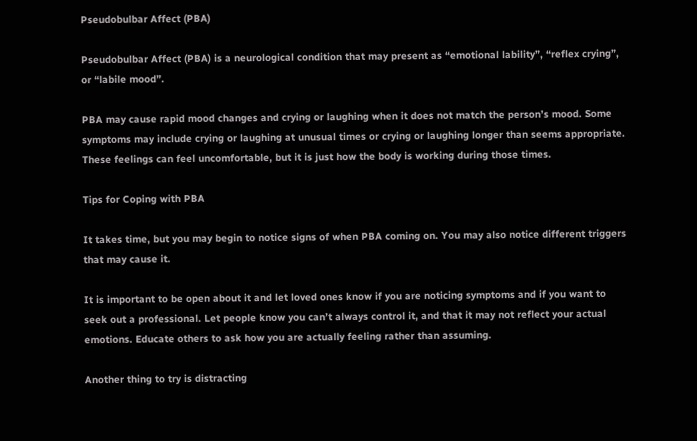Pseudobulbar Affect (PBA)

Pseudobulbar Affect (PBA) is a neurological condition that may present as “emotional lability”, “reflex crying”, or “labile mood”.

PBA may cause rapid mood changes and crying or laughing when it does not match the person’s mood. Some symptoms may include crying or laughing at unusual times or crying or laughing longer than seems appropriate. These feelings can feel uncomfortable, but it is just how the body is working during those times.

Tips for Coping with PBA

It takes time, but you may begin to notice signs of when PBA coming on. You may also notice different triggers that may cause it.

It is important to be open about it and let loved ones know if you are noticing symptoms and if you want to seek out a professional. Let people know you can’t always control it, and that it may not reflect your actual emotions. Educate others to ask how you are actually feeling rather than assuming.

Another thing to try is distracting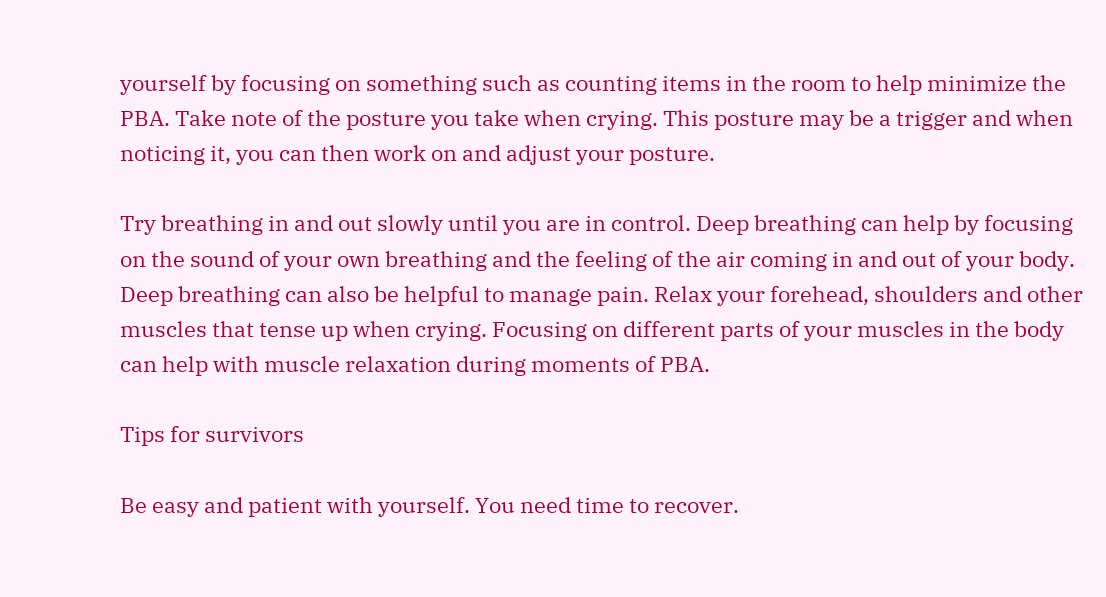yourself by focusing on something such as counting items in the room to help minimize the PBA. Take note of the posture you take when crying. This posture may be a trigger and when noticing it, you can then work on and adjust your posture.

Try breathing in and out slowly until you are in control. Deep breathing can help by focusing on the sound of your own breathing and the feeling of the air coming in and out of your body. Deep breathing can also be helpful to manage pain. Relax your forehead, shoulders and other muscles that tense up when crying. Focusing on different parts of your muscles in the body can help with muscle relaxation during moments of PBA.

Tips for survivors

Be easy and patient with yourself. You need time to recover.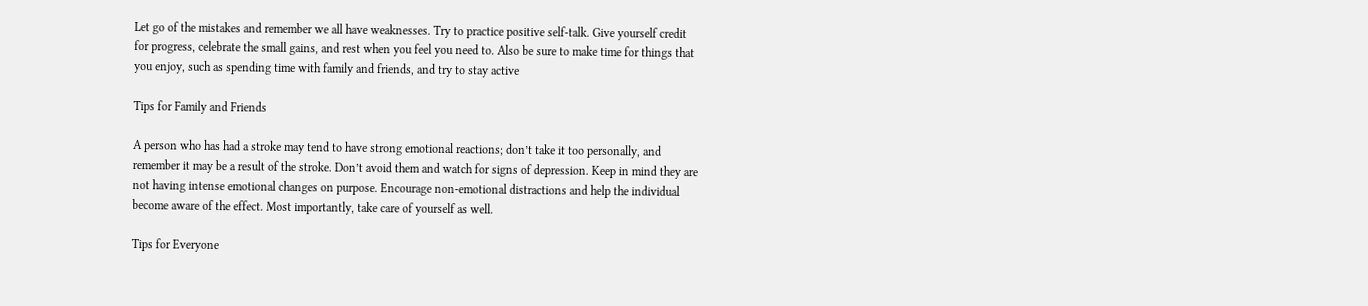Let go of the mistakes and remember we all have weaknesses. Try to practice positive self-talk. Give yourself credit for progress, celebrate the small gains, and rest when you feel you need to. Also be sure to make time for things that you enjoy, such as spending time with family and friends, and try to stay active

Tips for Family and Friends

A person who has had a stroke may tend to have strong emotional reactions; don’t take it too personally, and remember it may be a result of the stroke. Don’t avoid them and watch for signs of depression. Keep in mind they are not having intense emotional changes on purpose. Encourage non-emotional distractions and help the individual become aware of the effect. Most importantly, take care of yourself as well.

Tips for Everyone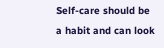Self-care should be a habit and can look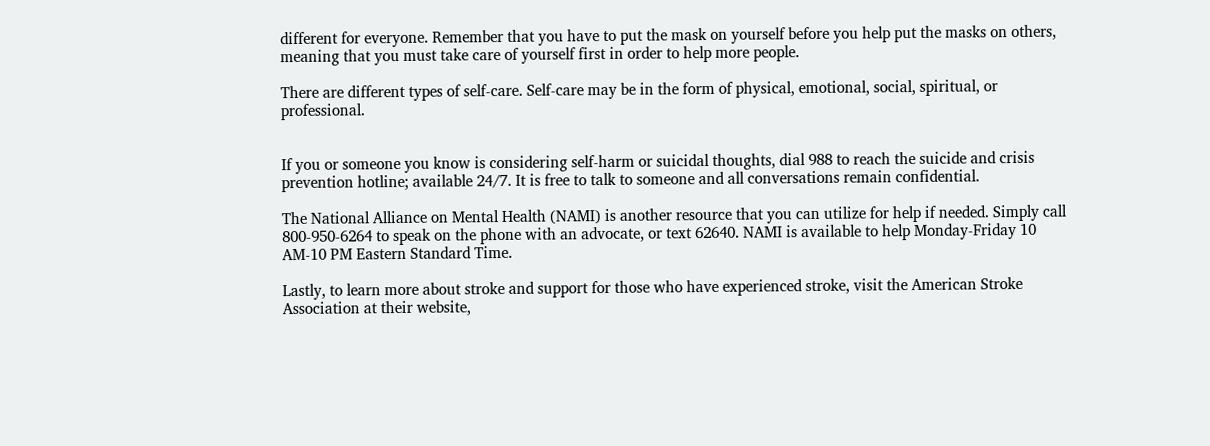different for everyone. Remember that you have to put the mask on yourself before you help put the masks on others, meaning that you must take care of yourself first in order to help more people.

There are different types of self-care. Self-care may be in the form of physical, emotional, social, spiritual, or professional.


If you or someone you know is considering self-harm or suicidal thoughts, dial 988 to reach the suicide and crisis prevention hotline; available 24/7. It is free to talk to someone and all conversations remain confidential.

The National Alliance on Mental Health (NAMI) is another resource that you can utilize for help if needed. Simply call 800-950-6264 to speak on the phone with an advocate, or text 62640. NAMI is available to help Monday-Friday 10 AM-10 PM Eastern Standard Time.

Lastly, to learn more about stroke and support for those who have experienced stroke, visit the American Stroke Association at their website,